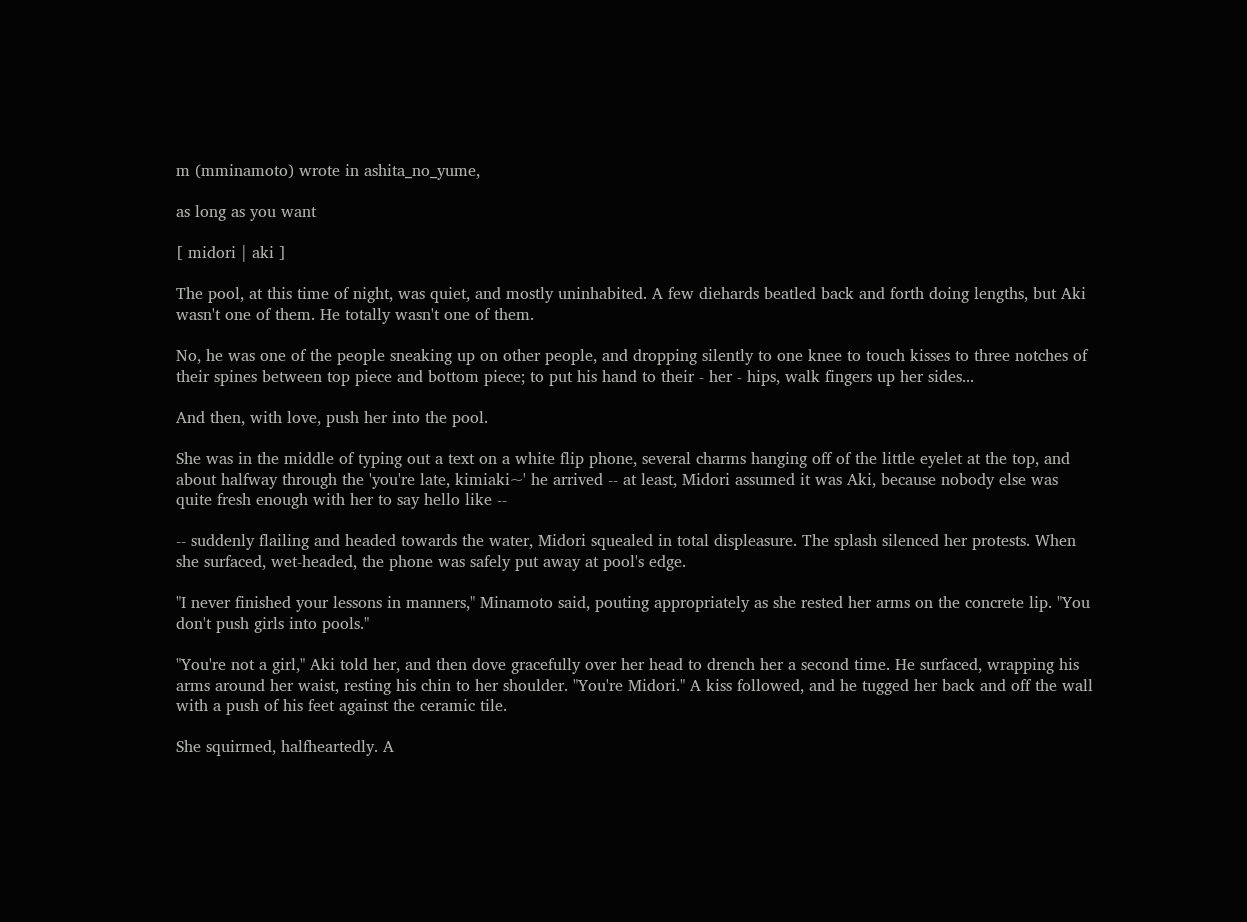m (mminamoto) wrote in ashita_no_yume,

as long as you want

[ midori | aki ]

The pool, at this time of night, was quiet, and mostly uninhabited. A few diehards beatled back and forth doing lengths, but Aki wasn't one of them. He totally wasn't one of them.

No, he was one of the people sneaking up on other people, and dropping silently to one knee to touch kisses to three notches of their spines between top piece and bottom piece; to put his hand to their - her - hips, walk fingers up her sides...

And then, with love, push her into the pool.

She was in the middle of typing out a text on a white flip phone, several charms hanging off of the little eyelet at the top, and about halfway through the 'you're late, kimiaki~' he arrived -- at least, Midori assumed it was Aki, because nobody else was quite fresh enough with her to say hello like --

-- suddenly flailing and headed towards the water, Midori squealed in total displeasure. The splash silenced her protests. When she surfaced, wet-headed, the phone was safely put away at pool's edge.

"I never finished your lessons in manners," Minamoto said, pouting appropriately as she rested her arms on the concrete lip. "You don't push girls into pools."

"You're not a girl," Aki told her, and then dove gracefully over her head to drench her a second time. He surfaced, wrapping his arms around her waist, resting his chin to her shoulder. "You're Midori." A kiss followed, and he tugged her back and off the wall with a push of his feet against the ceramic tile.

She squirmed, halfheartedly. A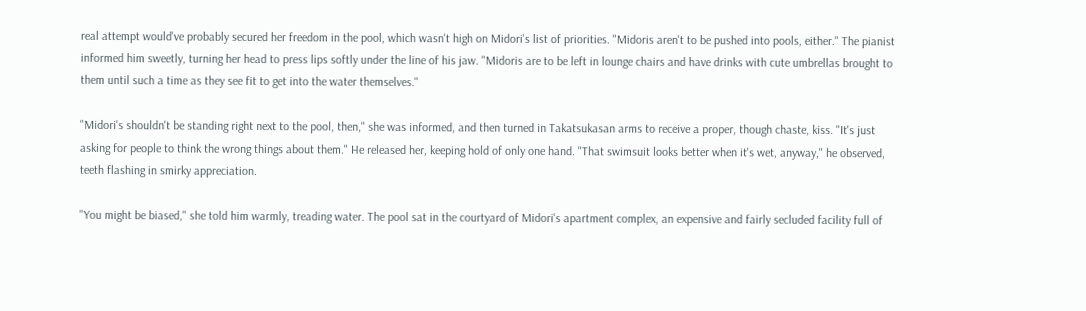real attempt would've probably secured her freedom in the pool, which wasn't high on Midori's list of priorities. "Midoris aren't to be pushed into pools, either." The pianist informed him sweetly, turning her head to press lips softly under the line of his jaw. "Midoris are to be left in lounge chairs and have drinks with cute umbrellas brought to them until such a time as they see fit to get into the water themselves."

"Midori's shouldn't be standing right next to the pool, then," she was informed, and then turned in Takatsukasan arms to receive a proper, though chaste, kiss. "It's just asking for people to think the wrong things about them." He released her, keeping hold of only one hand. "That swimsuit looks better when it's wet, anyway," he observed, teeth flashing in smirky appreciation.

"You might be biased," she told him warmly, treading water. The pool sat in the courtyard of Midori's apartment complex, an expensive and fairly secluded facility full of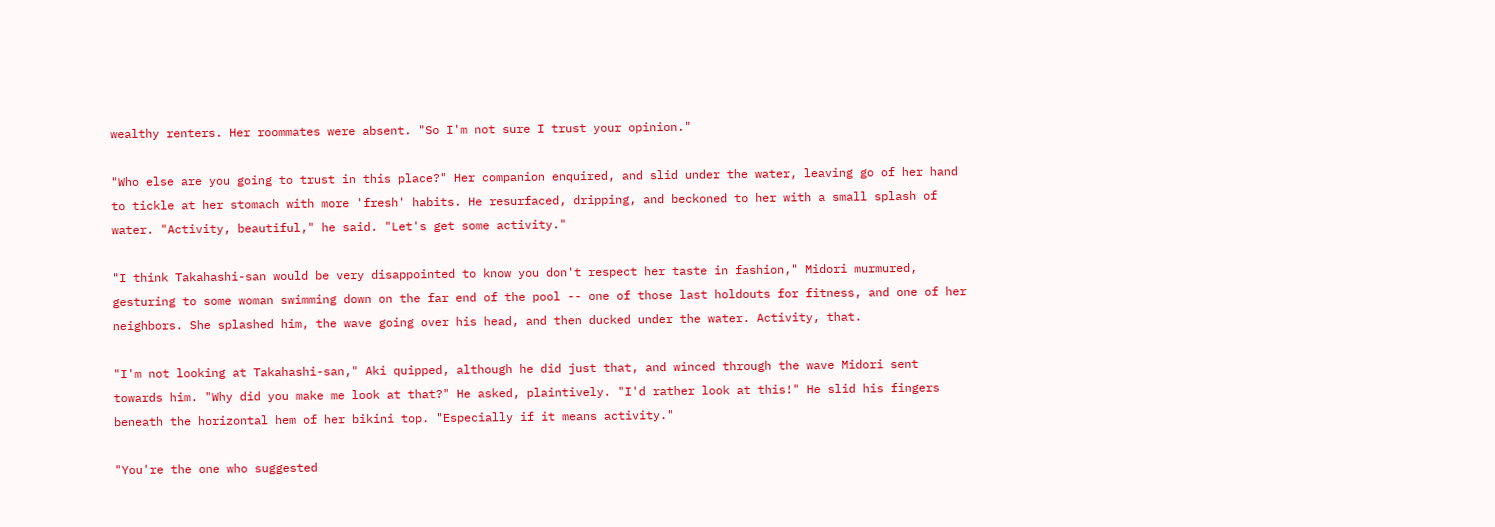wealthy renters. Her roommates were absent. "So I'm not sure I trust your opinion."

"Who else are you going to trust in this place?" Her companion enquired, and slid under the water, leaving go of her hand to tickle at her stomach with more 'fresh' habits. He resurfaced, dripping, and beckoned to her with a small splash of water. "Activity, beautiful," he said. "Let's get some activity."

"I think Takahashi-san would be very disappointed to know you don't respect her taste in fashion," Midori murmured, gesturing to some woman swimming down on the far end of the pool -- one of those last holdouts for fitness, and one of her neighbors. She splashed him, the wave going over his head, and then ducked under the water. Activity, that.

"I'm not looking at Takahashi-san," Aki quipped, although he did just that, and winced through the wave Midori sent towards him. "Why did you make me look at that?" He asked, plaintively. "I'd rather look at this!" He slid his fingers beneath the horizontal hem of her bikini top. "Especially if it means activity."

"You're the one who suggested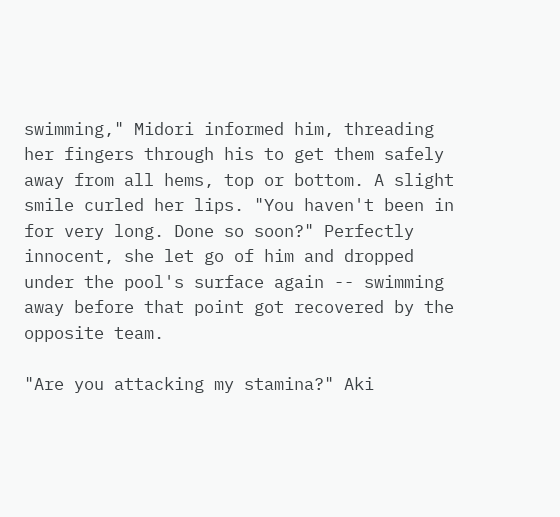swimming," Midori informed him, threading her fingers through his to get them safely away from all hems, top or bottom. A slight smile curled her lips. "You haven't been in for very long. Done so soon?" Perfectly innocent, she let go of him and dropped under the pool's surface again -- swimming away before that point got recovered by the opposite team.

"Are you attacking my stamina?" Aki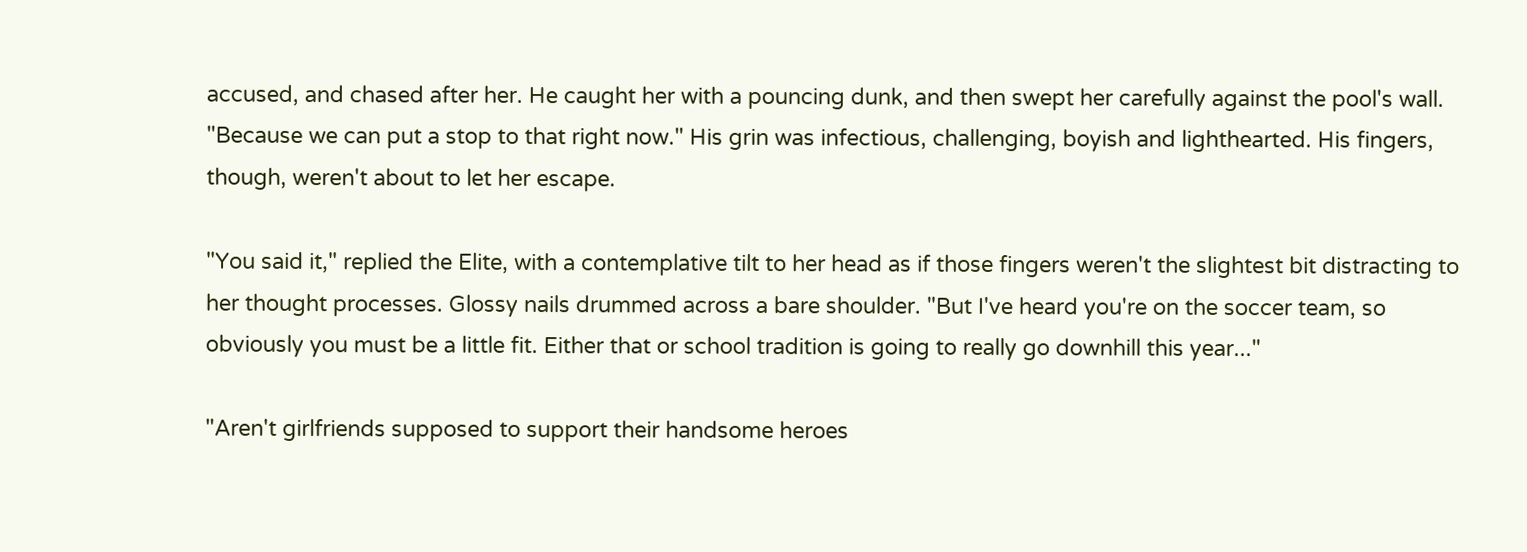accused, and chased after her. He caught her with a pouncing dunk, and then swept her carefully against the pool's wall. "Because we can put a stop to that right now." His grin was infectious, challenging, boyish and lighthearted. His fingers, though, weren't about to let her escape.

"You said it," replied the Elite, with a contemplative tilt to her head as if those fingers weren't the slightest bit distracting to her thought processes. Glossy nails drummed across a bare shoulder. "But I've heard you're on the soccer team, so obviously you must be a little fit. Either that or school tradition is going to really go downhill this year..."

"Aren't girlfriends supposed to support their handsome heroes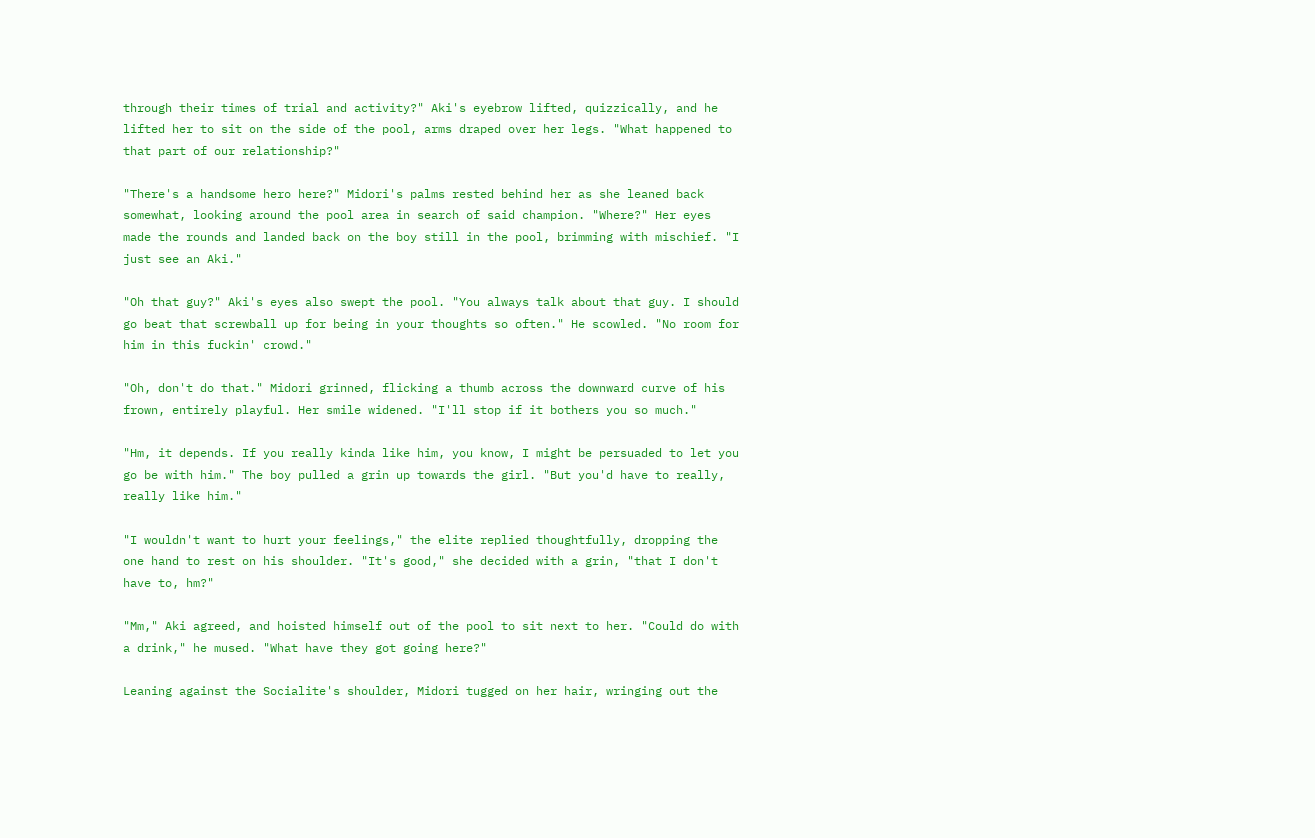through their times of trial and activity?" Aki's eyebrow lifted, quizzically, and he lifted her to sit on the side of the pool, arms draped over her legs. "What happened to that part of our relationship?"

"There's a handsome hero here?" Midori's palms rested behind her as she leaned back somewhat, looking around the pool area in search of said champion. "Where?" Her eyes made the rounds and landed back on the boy still in the pool, brimming with mischief. "I just see an Aki."

"Oh that guy?" Aki's eyes also swept the pool. "You always talk about that guy. I should go beat that screwball up for being in your thoughts so often." He scowled. "No room for him in this fuckin' crowd."

"Oh, don't do that." Midori grinned, flicking a thumb across the downward curve of his frown, entirely playful. Her smile widened. "I'll stop if it bothers you so much."

"Hm, it depends. If you really kinda like him, you know, I might be persuaded to let you go be with him." The boy pulled a grin up towards the girl. "But you'd have to really, really like him."

"I wouldn't want to hurt your feelings," the elite replied thoughtfully, dropping the one hand to rest on his shoulder. "It's good," she decided with a grin, "that I don't have to, hm?"

"Mm," Aki agreed, and hoisted himself out of the pool to sit next to her. "Could do with a drink," he mused. "What have they got going here?"

Leaning against the Socialite's shoulder, Midori tugged on her hair, wringing out the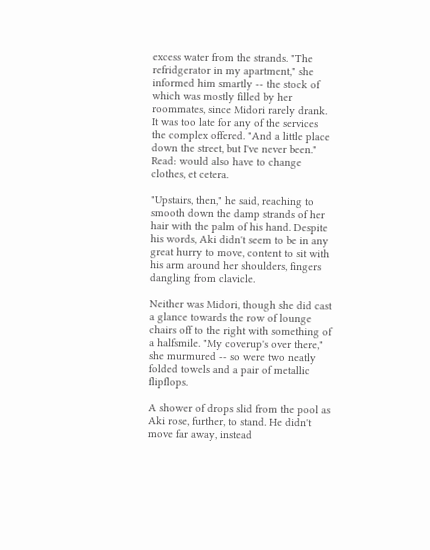excess water from the strands. "The refridgerator in my apartment," she informed him smartly -- the stock of which was mostly filled by her roommates, since Midori rarely drank. It was too late for any of the services the complex offered. "And a little place down the street, but I've never been." Read: would also have to change clothes, et cetera.

"Upstairs, then," he said, reaching to smooth down the damp strands of her hair with the palm of his hand. Despite his words, Aki didn't seem to be in any great hurry to move, content to sit with his arm around her shoulders, fingers dangling from clavicle.

Neither was Midori, though she did cast a glance towards the row of lounge chairs off to the right with something of a halfsmile. "My coverup's over there," she murmured -- so were two neatly folded towels and a pair of metallic flipflops.

A shower of drops slid from the pool as Aki rose, further, to stand. He didn't move far away, instead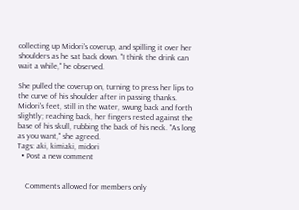collecting up Midori's coverup, and spilling it over her shoulders as he sat back down. "I think the drink can wait a while," he observed.

She pulled the coverup on, turning to press her lips to the curve of his shoulder after in passing thanks. Midori's feet, still in the water, swung back and forth slightly; reaching back, her fingers rested against the base of his skull, rubbing the back of his neck. "As long as you want," she agreed.
Tags: aki, kimiaki, midori
  • Post a new comment


    Comments allowed for members only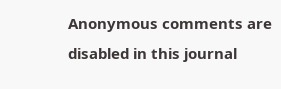Anonymous comments are disabled in this journal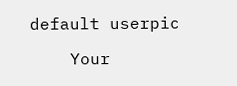default userpic

    Your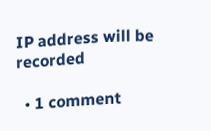IP address will be recorded

  • 1 comment